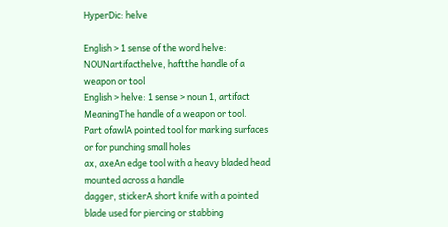HyperDic: helve

English > 1 sense of the word helve:
NOUNartifacthelve, haftthe handle of a weapon or tool
English > helve: 1 sense > noun 1, artifact
MeaningThe handle of a weapon or tool.
Part ofawlA pointed tool for marking surfaces or for punching small holes
ax, axeAn edge tool with a heavy bladed head mounted across a handle
dagger, stickerA short knife with a pointed blade used for piercing or stabbing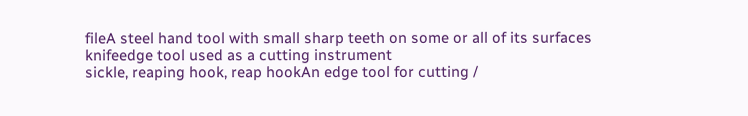fileA steel hand tool with small sharp teeth on some or all of its surfaces
knifeedge tool used as a cutting instrument
sickle, reaping hook, reap hookAn edge tool for cutting /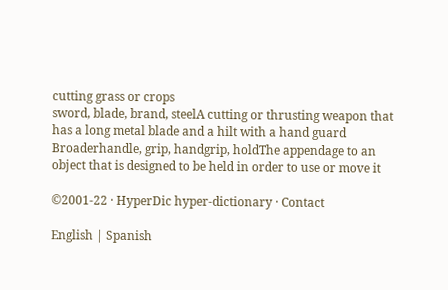cutting grass or crops
sword, blade, brand, steelA cutting or thrusting weapon that has a long metal blade and a hilt with a hand guard
Broaderhandle, grip, handgrip, holdThe appendage to an object that is designed to be held in order to use or move it

©2001-22 · HyperDic hyper-dictionary · Contact

English | Spanish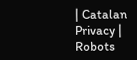| Catalan
Privacy | Robots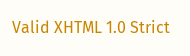Valid XHTML 1.0 Strict